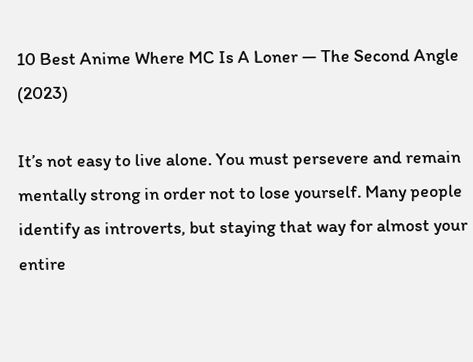10 Best Anime Where MC Is A Loner — The Second Angle (2023)

It’s not easy to live alone. You must persevere and remain mentally strong in order not to lose yourself. Many people identify as introverts, but staying that way for almost your entire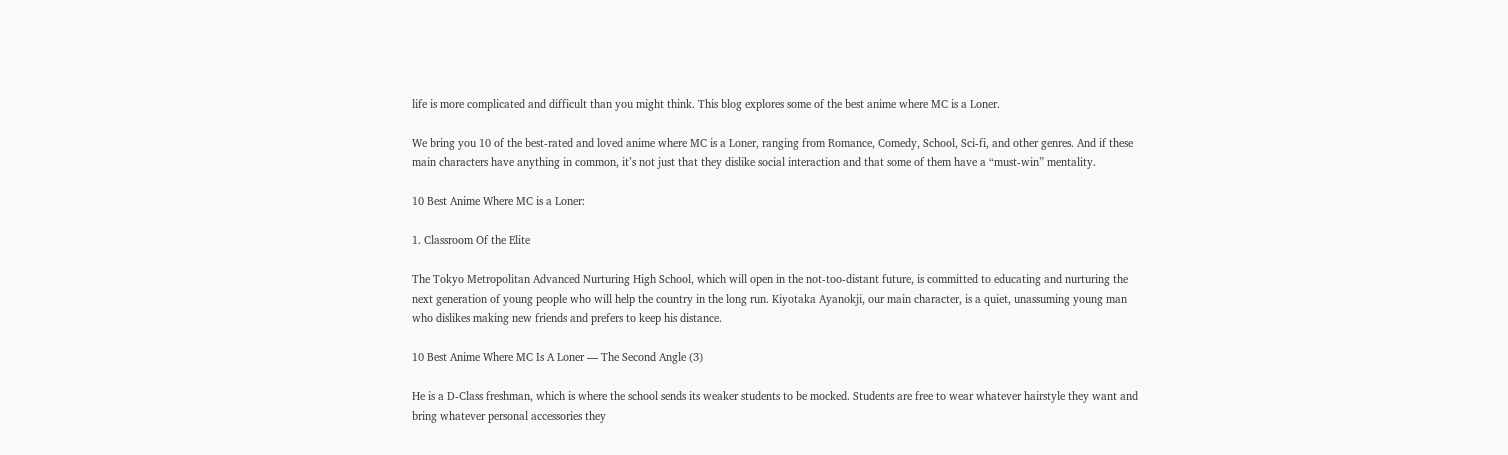life is more complicated and difficult than you might think. This blog explores some of the best anime where MC is a Loner.

We bring you 10 of the best-rated and loved anime where MC is a Loner, ranging from Romance, Comedy, School, Sci-fi, and other genres. And if these main characters have anything in common, it’s not just that they dislike social interaction and that some of them have a “must-win” mentality.

10 Best Anime Where MC is a Loner:

1. Classroom Of the Elite

The Tokyo Metropolitan Advanced Nurturing High School, which will open in the not-too-distant future, is committed to educating and nurturing the next generation of young people who will help the country in the long run. Kiyotaka Ayanokji, our main character, is a quiet, unassuming young man who dislikes making new friends and prefers to keep his distance.

10 Best Anime Where MC Is A Loner — The Second Angle (3)

He is a D-Class freshman, which is where the school sends its weaker students to be mocked. Students are free to wear whatever hairstyle they want and bring whatever personal accessories they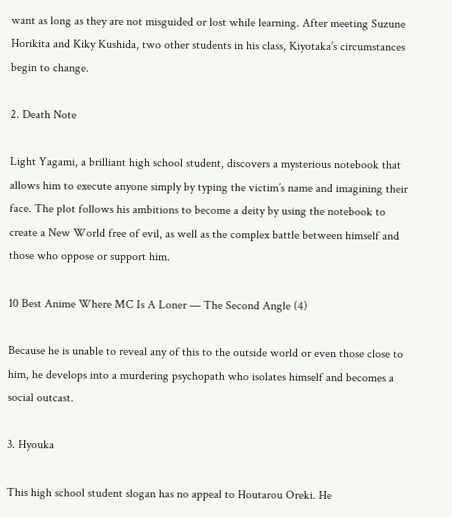want as long as they are not misguided or lost while learning. After meeting Suzune Horikita and Kiky Kushida, two other students in his class, Kiyotaka’s circumstances begin to change.

2. Death Note

Light Yagami, a brilliant high school student, discovers a mysterious notebook that allows him to execute anyone simply by typing the victim’s name and imagining their face. The plot follows his ambitions to become a deity by using the notebook to create a New World free of evil, as well as the complex battle between himself and those who oppose or support him.

10 Best Anime Where MC Is A Loner — The Second Angle (4)

Because he is unable to reveal any of this to the outside world or even those close to him, he develops into a murdering psychopath who isolates himself and becomes a social outcast.

3. Hyouka

This high school student slogan has no appeal to Houtarou Oreki. He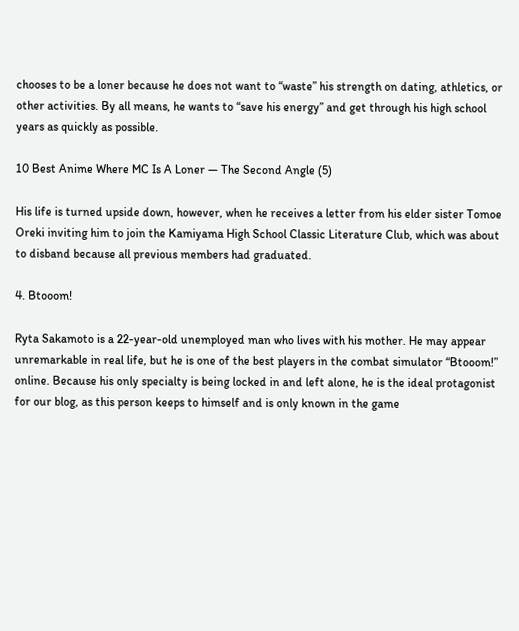chooses to be a loner because he does not want to “waste” his strength on dating, athletics, or other activities. By all means, he wants to “save his energy” and get through his high school years as quickly as possible.

10 Best Anime Where MC Is A Loner — The Second Angle (5)

His life is turned upside down, however, when he receives a letter from his elder sister Tomoe Oreki inviting him to join the Kamiyama High School Classic Literature Club, which was about to disband because all previous members had graduated.

4. Btooom!

Ryta Sakamoto is a 22-year-old unemployed man who lives with his mother. He may appear unremarkable in real life, but he is one of the best players in the combat simulator “Btooom!” online. Because his only specialty is being locked in and left alone, he is the ideal protagonist for our blog, as this person keeps to himself and is only known in the game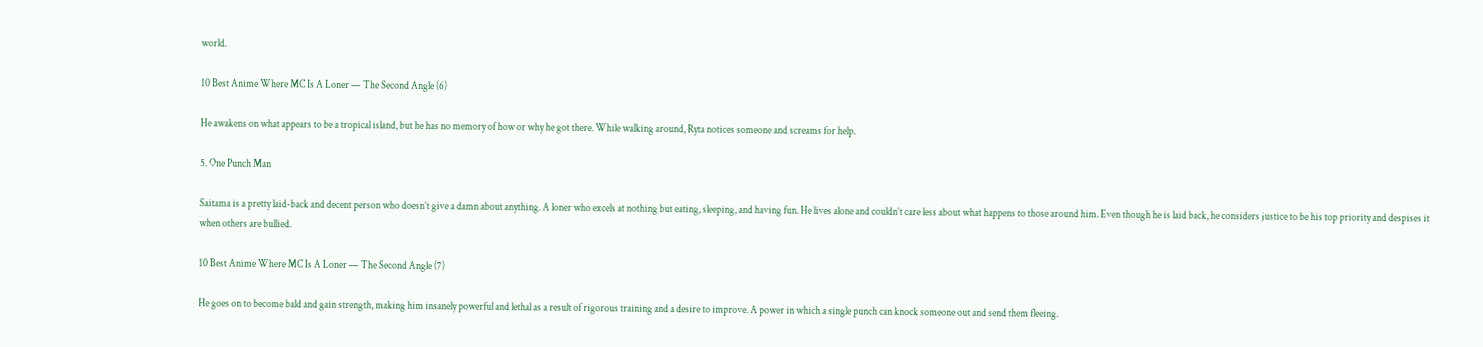world.

10 Best Anime Where MC Is A Loner — The Second Angle (6)

He awakens on what appears to be a tropical island, but he has no memory of how or why he got there. While walking around, Ryta notices someone and screams for help.

5. One Punch Man

Saitama is a pretty laid-back and decent person who doesn’t give a damn about anything. A loner who excels at nothing but eating, sleeping, and having fun. He lives alone and couldn’t care less about what happens to those around him. Even though he is laid back, he considers justice to be his top priority and despises it when others are bullied.

10 Best Anime Where MC Is A Loner — The Second Angle (7)

He goes on to become bald and gain strength, making him insanely powerful and lethal as a result of rigorous training and a desire to improve. A power in which a single punch can knock someone out and send them fleeing.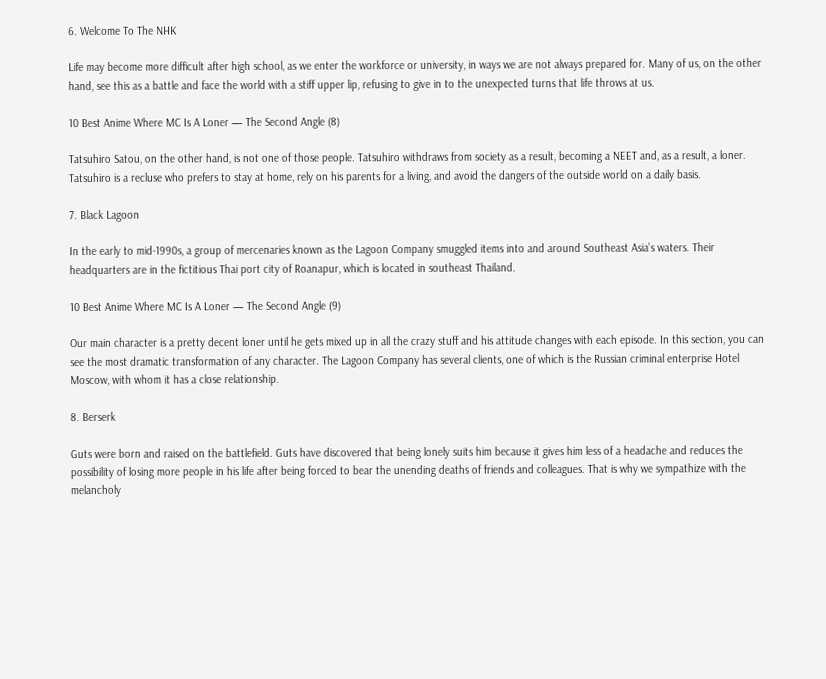6. Welcome To The NHK

Life may become more difficult after high school, as we enter the workforce or university, in ways we are not always prepared for. Many of us, on the other hand, see this as a battle and face the world with a stiff upper lip, refusing to give in to the unexpected turns that life throws at us.

10 Best Anime Where MC Is A Loner — The Second Angle (8)

Tatsuhiro Satou, on the other hand, is not one of those people. Tatsuhiro withdraws from society as a result, becoming a NEET and, as a result, a loner. Tatsuhiro is a recluse who prefers to stay at home, rely on his parents for a living, and avoid the dangers of the outside world on a daily basis.

7. Black Lagoon

In the early to mid-1990s, a group of mercenaries known as the Lagoon Company smuggled items into and around Southeast Asia’s waters. Their headquarters are in the fictitious Thai port city of Roanapur, which is located in southeast Thailand.

10 Best Anime Where MC Is A Loner — The Second Angle (9)

Our main character is a pretty decent loner until he gets mixed up in all the crazy stuff and his attitude changes with each episode. In this section, you can see the most dramatic transformation of any character. The Lagoon Company has several clients, one of which is the Russian criminal enterprise Hotel Moscow, with whom it has a close relationship.

8. Berserk

Guts were born and raised on the battlefield. Guts have discovered that being lonely suits him because it gives him less of a headache and reduces the possibility of losing more people in his life after being forced to bear the unending deaths of friends and colleagues. That is why we sympathize with the melancholy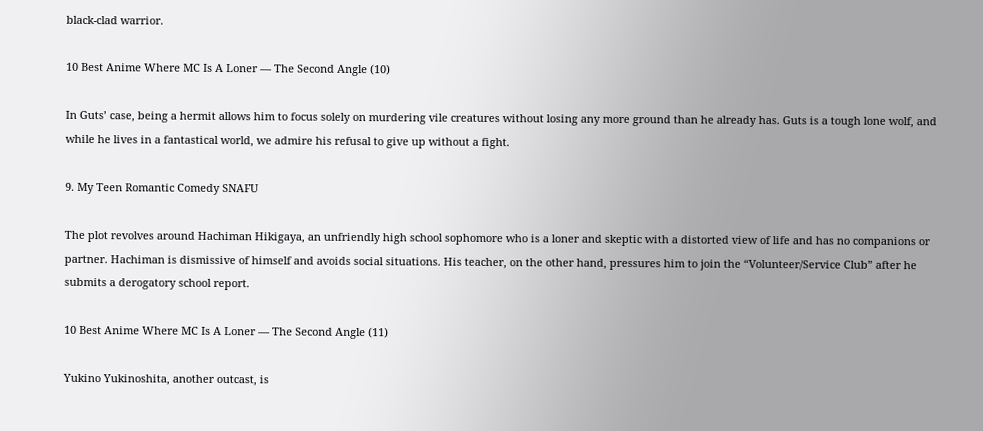black-clad warrior.

10 Best Anime Where MC Is A Loner — The Second Angle (10)

In Guts’ case, being a hermit allows him to focus solely on murdering vile creatures without losing any more ground than he already has. Guts is a tough lone wolf, and while he lives in a fantastical world, we admire his refusal to give up without a fight.

9. My Teen Romantic Comedy SNAFU

The plot revolves around Hachiman Hikigaya, an unfriendly high school sophomore who is a loner and skeptic with a distorted view of life and has no companions or partner. Hachiman is dismissive of himself and avoids social situations. His teacher, on the other hand, pressures him to join the “Volunteer/Service Club” after he submits a derogatory school report.

10 Best Anime Where MC Is A Loner — The Second Angle (11)

Yukino Yukinoshita, another outcast, is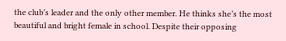the club’s leader and the only other member. He thinks she’s the most beautiful and bright female in school. Despite their opposing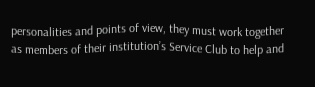personalities and points of view, they must work together as members of their institution’s Service Club to help and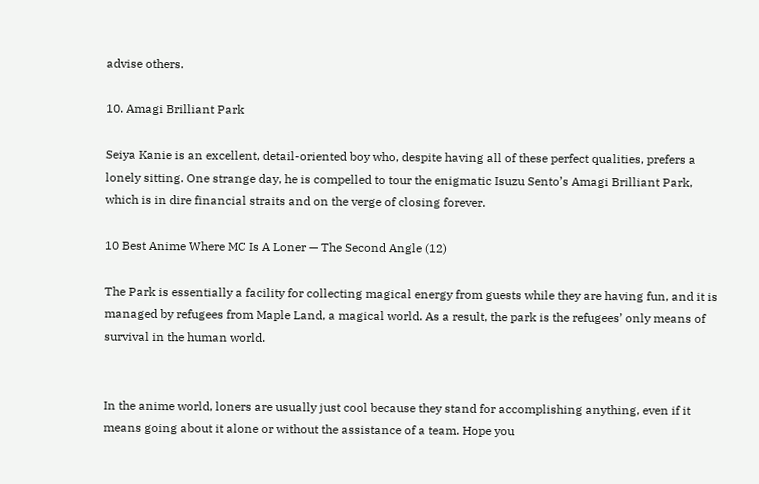advise others.

10. Amagi Brilliant Park

Seiya Kanie is an excellent, detail-oriented boy who, despite having all of these perfect qualities, prefers a lonely sitting. One strange day, he is compelled to tour the enigmatic Isuzu Sento’s Amagi Brilliant Park, which is in dire financial straits and on the verge of closing forever.

10 Best Anime Where MC Is A Loner — The Second Angle (12)

The Park is essentially a facility for collecting magical energy from guests while they are having fun, and it is managed by refugees from Maple Land, a magical world. As a result, the park is the refugees’ only means of survival in the human world.


In the anime world, loners are usually just cool because they stand for accomplishing anything, even if it means going about it alone or without the assistance of a team. Hope you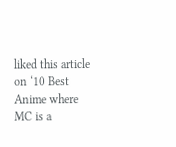liked this article on ‘10 Best Anime where MC is a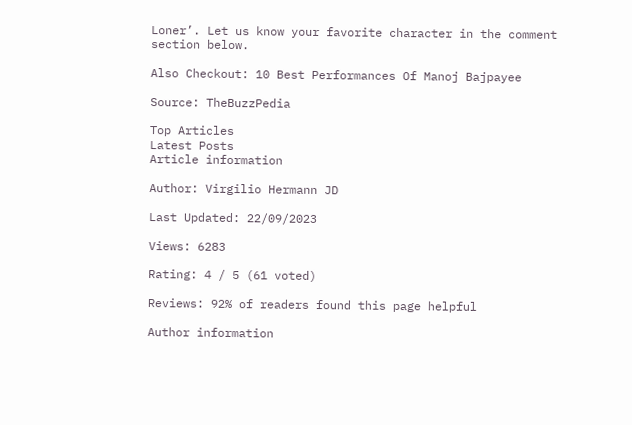Loner’. Let us know your favorite character in the comment section below.

Also Checkout: 10 Best Performances Of Manoj Bajpayee

Source: TheBuzzPedia

Top Articles
Latest Posts
Article information

Author: Virgilio Hermann JD

Last Updated: 22/09/2023

Views: 6283

Rating: 4 / 5 (61 voted)

Reviews: 92% of readers found this page helpful

Author information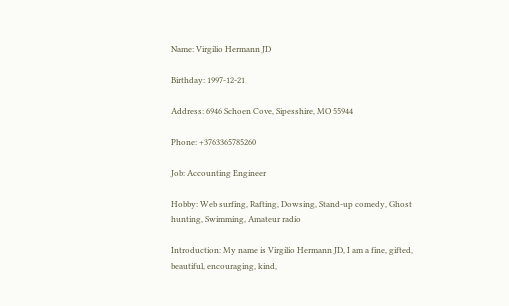Name: Virgilio Hermann JD

Birthday: 1997-12-21

Address: 6946 Schoen Cove, Sipesshire, MO 55944

Phone: +3763365785260

Job: Accounting Engineer

Hobby: Web surfing, Rafting, Dowsing, Stand-up comedy, Ghost hunting, Swimming, Amateur radio

Introduction: My name is Virgilio Hermann JD, I am a fine, gifted, beautiful, encouraging, kind,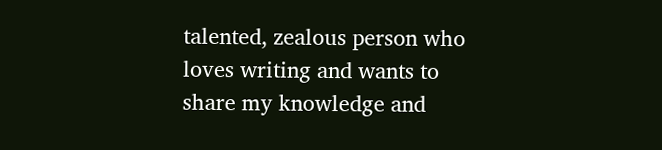talented, zealous person who loves writing and wants to share my knowledge and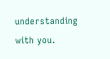understanding with you.